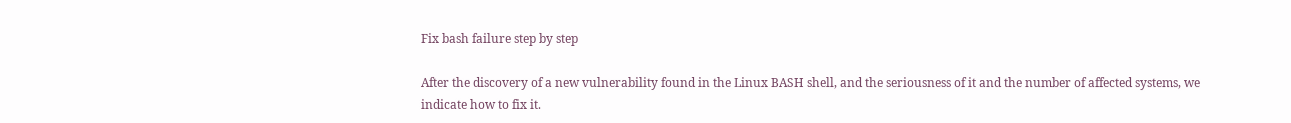Fix bash failure step by step

After the discovery of a new vulnerability found in the Linux BASH shell, and the seriousness of it and the number of affected systems, we indicate how to fix it.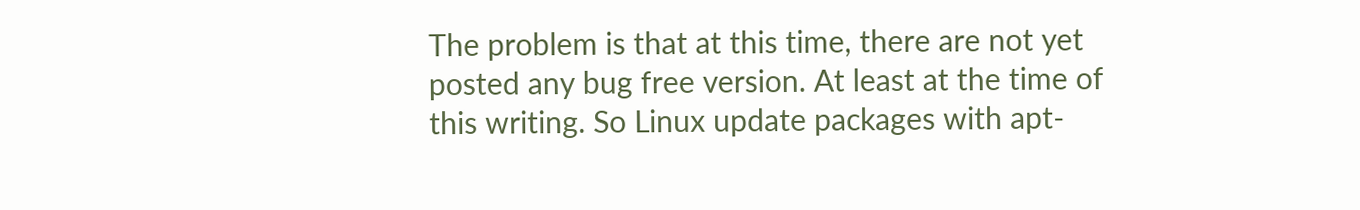The problem is that at this time, there are not yet posted any bug free version. At least at the time of this writing. So Linux update packages with apt-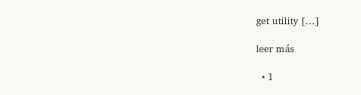get utility […]

leer más

  • 1